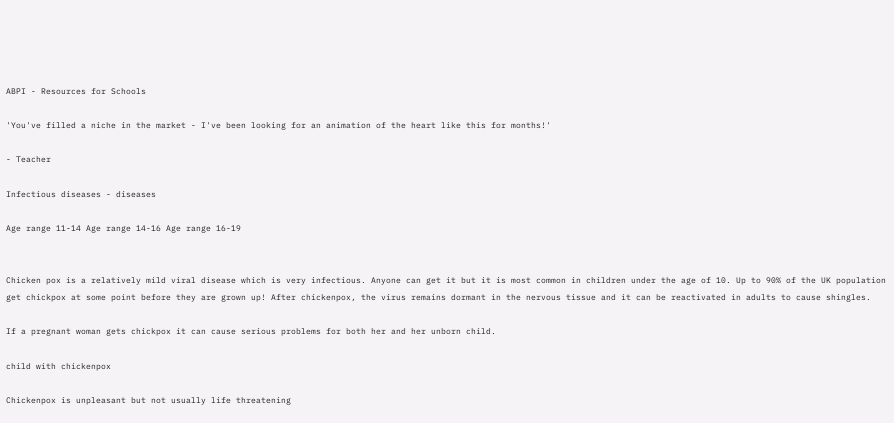ABPI - Resources for Schools

'You've filled a niche in the market - I've been looking for an animation of the heart like this for months!'

- Teacher

Infectious diseases - diseases

Age range 11-14 Age range 14-16 Age range 16-19


Chicken pox is a relatively mild viral disease which is very infectious. Anyone can get it but it is most common in children under the age of 10. Up to 90% of the UK population get chickpox at some point before they are grown up! After chickenpox, the virus remains dormant in the nervous tissue and it can be reactivated in adults to cause shingles.

If a pregnant woman gets chickpox it can cause serious problems for both her and her unborn child.

child with chickenpox

Chickenpox is unpleasant but not usually life threatening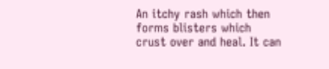An itchy rash which then forms blisters which crust over and heal. It can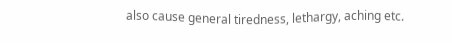also cause general tiredness, lethargy, aching etc.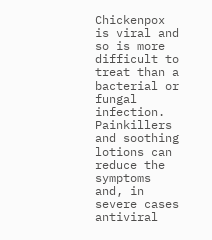Chickenpox is viral and so is more difficult to treat than a bacterial or fungal infection. Painkillers and soothing lotions can reduce the symptoms and, in severe cases antiviral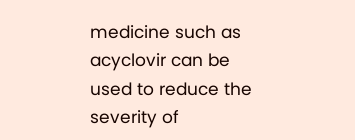medicine such as acyclovir can be used to reduce the severity of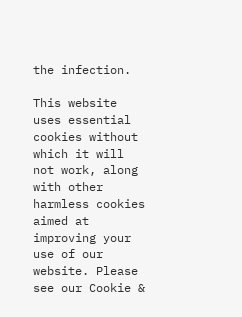the infection.

This website uses essential cookies without which it will not work, along with other harmless cookies aimed at improving your use of our website. Please see our Cookie &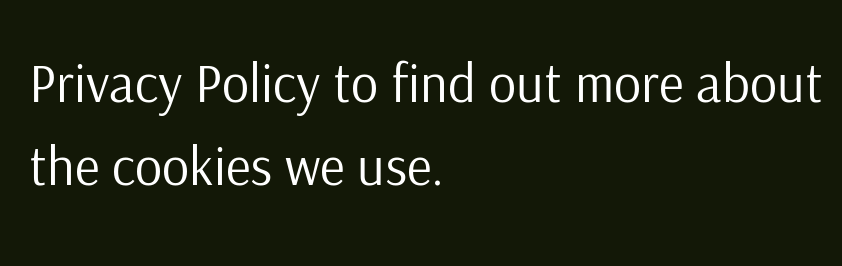Privacy Policy to find out more about the cookies we use.